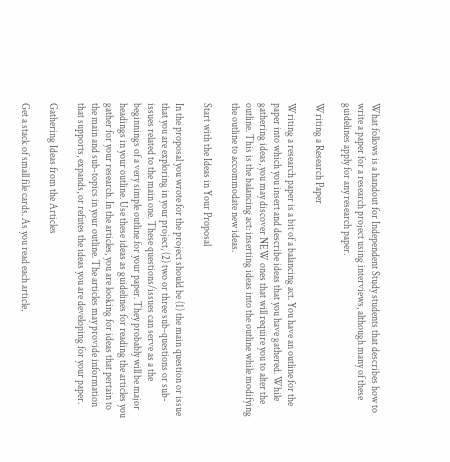What follows is a handout for Independent Study students that describes how to write a paper for a research project using interviews, although many of these guidelines apply for any research paper.

Writing a Research Paper

Writing a research paper is a bit of a balancing act. You have an outline for the paper into which you insert and describe ideas that you have gathered. While gathering ideas, you may discover NEW ones that will require you to alter the outline. This is the balancing act: inserting ideas into the outline while modifying the outline to accommodate new ideas.

Start with the Ideas in Your Proposal

In the proposal you wrote for the project should be (1) the main question or issue that you are exploring in your project, (2) two or three sub-questions or sub-issues related to the main one. These questions/issues can serve as a the beginnings of a very simple outline for your paper. They probably will be major headings in your outline. Use these ideas as guidelines for reading the articles you gather for your research. In the articles, you are looking for ideas that pertain to the main and sub-topics in your outline. The articles may provide information that supports, expands, or refutes the ideas you are developing for your paper.

Gathering Ideas from the Articles

Get a stack of small file cards. As you read each article,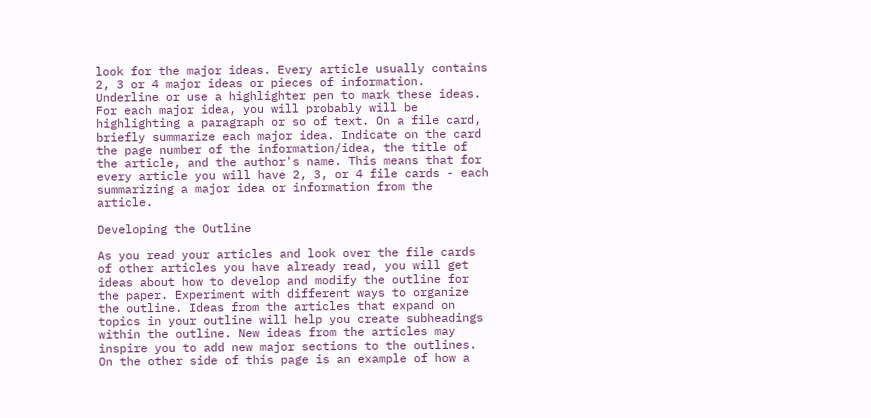look for the major ideas. Every article usually contains 2, 3 or 4 major ideas or pieces of information. Underline or use a highlighter pen to mark these ideas. For each major idea, you will probably will be highlighting a paragraph or so of text. On a file card, briefly summarize each major idea. Indicate on the card the page number of the information/idea, the title of the article, and the author's name. This means that for every article you will have 2, 3, or 4 file cards - each summarizing a major idea or information from the article.

Developing the Outline

As you read your articles and look over the file cards of other articles you have already read, you will get ideas about how to develop and modify the outline for the paper. Experiment with different ways to organize the outline. Ideas from the articles that expand on topics in your outline will help you create subheadings within the outline. New ideas from the articles may inspire you to add new major sections to the outlines. On the other side of this page is an example of how a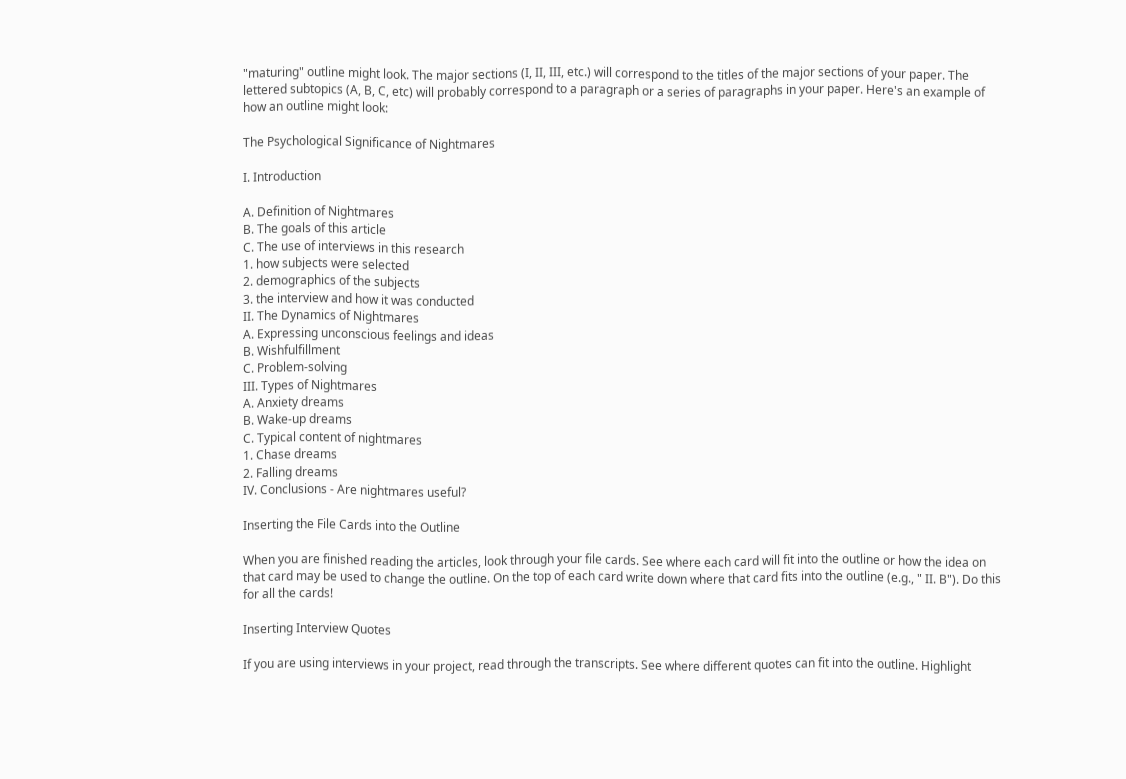"maturing" outline might look. The major sections (I, II, III, etc.) will correspond to the titles of the major sections of your paper. The lettered subtopics (A, B, C, etc) will probably correspond to a paragraph or a series of paragraphs in your paper. Here's an example of how an outline might look:

The Psychological Significance of Nightmares

I. Introduction

A. Definition of Nightmares
B. The goals of this article
C. The use of interviews in this research
1. how subjects were selected
2. demographics of the subjects
3. the interview and how it was conducted
II. The Dynamics of Nightmares
A. Expressing unconscious feelings and ideas
B. Wishfulfillment
C. Problem-solving
III. Types of Nightmares
A. Anxiety dreams
B. Wake-up dreams
C. Typical content of nightmares
1. Chase dreams
2. Falling dreams
IV. Conclusions - Are nightmares useful?

Inserting the File Cards into the Outline

When you are finished reading the articles, look through your file cards. See where each card will fit into the outline or how the idea on that card may be used to change the outline. On the top of each card write down where that card fits into the outline (e.g., " II. B"). Do this for all the cards!

Inserting Interview Quotes

If you are using interviews in your project, read through the transcripts. See where different quotes can fit into the outline. Highlight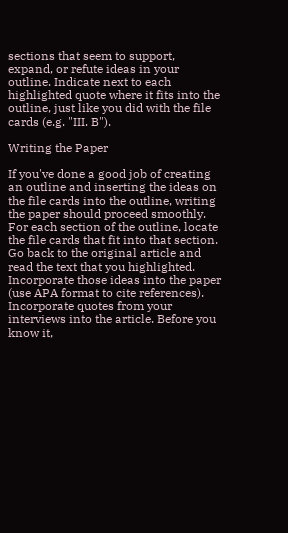sections that seem to support, expand, or refute ideas in your outline. Indicate next to each highlighted quote where it fits into the outline, just like you did with the file cards (e.g. "III. B").

Writing the Paper

If you've done a good job of creating an outline and inserting the ideas on the file cards into the outline, writing the paper should proceed smoothly. For each section of the outline, locate the file cards that fit into that section. Go back to the original article and read the text that you highlighted. Incorporate those ideas into the paper (use APA format to cite references). Incorporate quotes from your interviews into the article. Before you know it,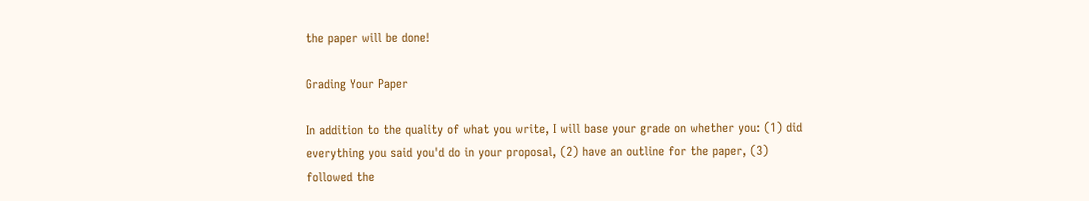the paper will be done!

Grading Your Paper

In addition to the quality of what you write, I will base your grade on whether you: (1) did everything you said you'd do in your proposal, (2) have an outline for the paper, (3) followed the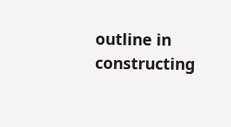outline in constructing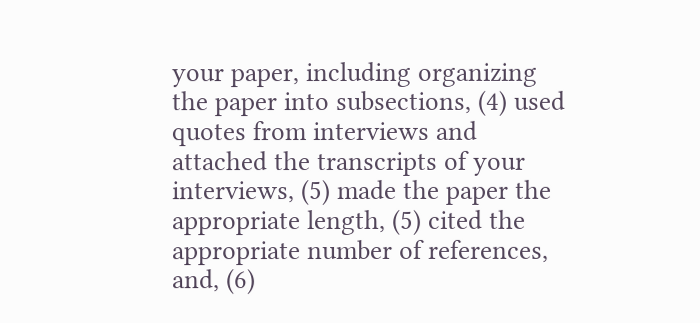your paper, including organizing the paper into subsections, (4) used quotes from interviews and attached the transcripts of your interviews, (5) made the paper the appropriate length, (5) cited the appropriate number of references, and, (6)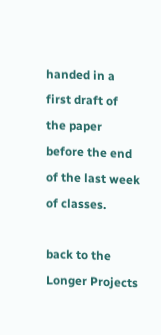handed in a first draft of the paper before the end of the last week of classes.

back to the Longer Projects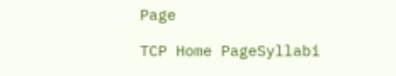Page

TCP Home PageSyllabi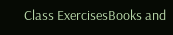Class ExercisesBooks and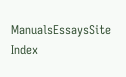ManualsEssaysSite Index